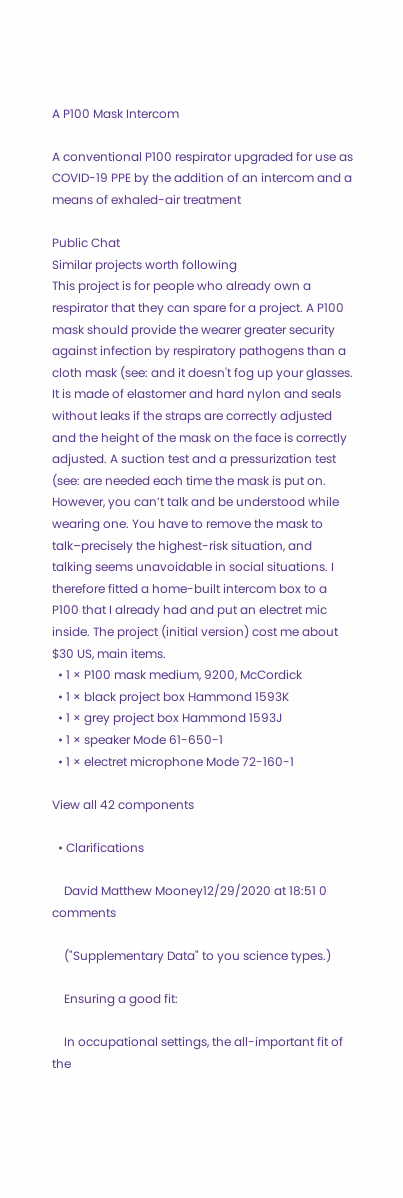A P100 Mask Intercom

A conventional P100 respirator upgraded for use as COVID-19 PPE by the addition of an intercom and a means of exhaled-air treatment

Public Chat
Similar projects worth following
This project is for people who already own a respirator that they can spare for a project. A P100 mask should provide the wearer greater security against infection by respiratory pathogens than a cloth mask (see: and it doesn't fog up your glasses. It is made of elastomer and hard nylon and seals without leaks if the straps are correctly adjusted and the height of the mask on the face is correctly adjusted. A suction test and a pressurization test (see: are needed each time the mask is put on. However, you can’t talk and be understood while wearing one. You have to remove the mask to talk–precisely the highest-risk situation, and talking seems unavoidable in social situations. I therefore fitted a home-built intercom box to a P100 that I already had and put an electret mic inside. The project (initial version) cost me about $30 US, main items.
  • 1 × P100 mask medium, 9200, McCordick
  • 1 × black project box Hammond 1593K
  • 1 × grey project box Hammond 1593J
  • 1 × speaker Mode 61-650-1
  • 1 × electret microphone Mode 72-160-1

View all 42 components

  • Clarifications

    David Matthew Mooney12/29/2020 at 18:51 0 comments

    ("Supplementary Data" to you science types.)

    Ensuring a good fit:

    In occupational settings, the all-important fit of the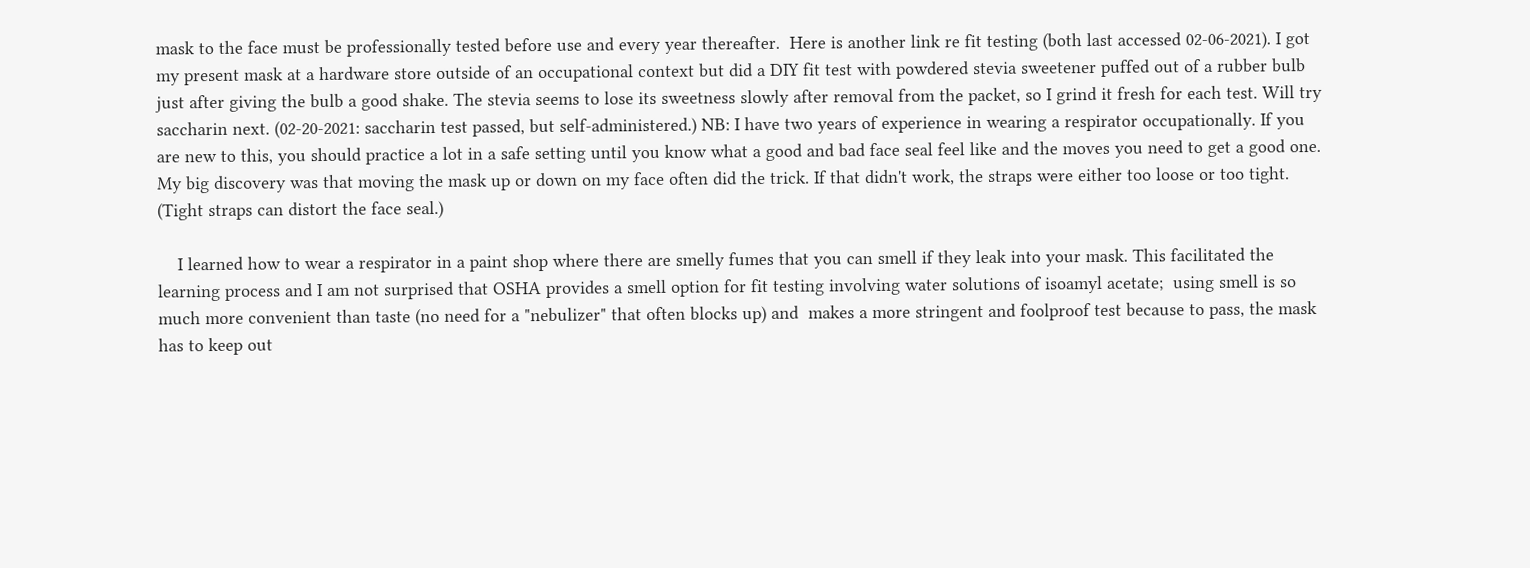mask to the face must be professionally tested before use and every year thereafter.  Here is another link re fit testing (both last accessed 02-06-2021). I got my present mask at a hardware store outside of an occupational context but did a DIY fit test with powdered stevia sweetener puffed out of a rubber bulb just after giving the bulb a good shake. The stevia seems to lose its sweetness slowly after removal from the packet, so I grind it fresh for each test. Will try saccharin next. (02-20-2021: saccharin test passed, but self-administered.) NB: I have two years of experience in wearing a respirator occupationally. If you are new to this, you should practice a lot in a safe setting until you know what a good and bad face seal feel like and the moves you need to get a good one. My big discovery was that moving the mask up or down on my face often did the trick. If that didn't work, the straps were either too loose or too tight. (Tight straps can distort the face seal.)

    I learned how to wear a respirator in a paint shop where there are smelly fumes that you can smell if they leak into your mask. This facilitated the learning process and I am not surprised that OSHA provides a smell option for fit testing involving water solutions of isoamyl acetate;  using smell is so much more convenient than taste (no need for a "nebulizer" that often blocks up) and  makes a more stringent and foolproof test because to pass, the mask has to keep out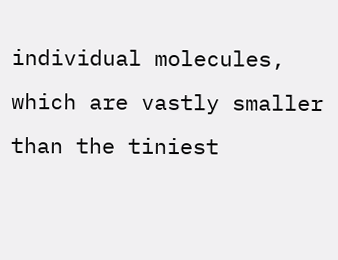individual molecules, which are vastly smaller than the tiniest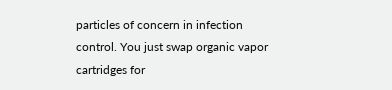particles of concern in infection control. You just swap organic vapor cartridges for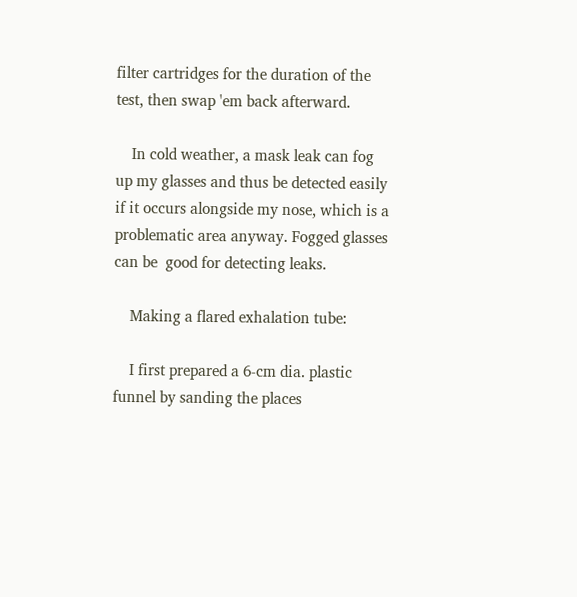filter cartridges for the duration of the test, then swap 'em back afterward.

    In cold weather, a mask leak can fog up my glasses and thus be detected easily if it occurs alongside my nose, which is a problematic area anyway. Fogged glasses can be  good for detecting leaks.

    Making a flared exhalation tube:

    I first prepared a 6-cm dia. plastic funnel by sanding the places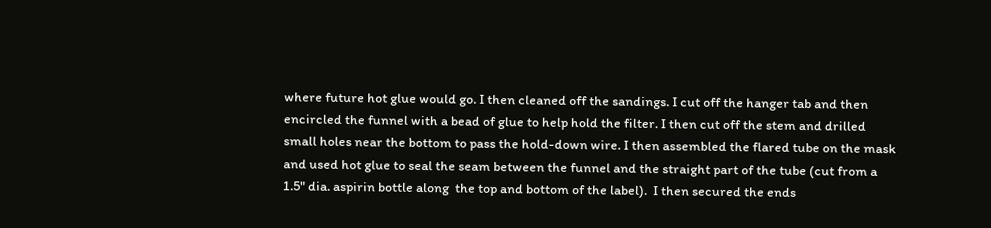where future hot glue would go. I then cleaned off the sandings. I cut off the hanger tab and then encircled the funnel with a bead of glue to help hold the filter. I then cut off the stem and drilled small holes near the bottom to pass the hold-down wire. I then assembled the flared tube on the mask and used hot glue to seal the seam between the funnel and the straight part of the tube (cut from a 1.5" dia. aspirin bottle along  the top and bottom of the label).  I then secured the ends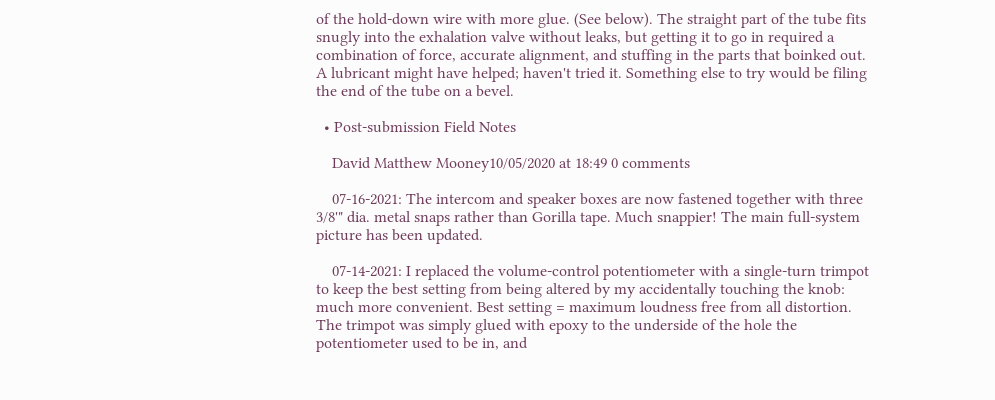of the hold-down wire with more glue. (See below). The straight part of the tube fits snugly into the exhalation valve without leaks, but getting it to go in required a combination of force, accurate alignment, and stuffing in the parts that boinked out. A lubricant might have helped; haven't tried it. Something else to try would be filing the end of the tube on a bevel.

  • Post-submission Field Notes

    David Matthew Mooney10/05/2020 at 18:49 0 comments

    07-16-2021: The intercom and speaker boxes are now fastened together with three 3/8'" dia. metal snaps rather than Gorilla tape. Much snappier! The main full-system picture has been updated.

    07-14-2021: I replaced the volume-control potentiometer with a single-turn trimpot  to keep the best setting from being altered by my accidentally touching the knob: much more convenient. Best setting = maximum loudness free from all distortion. The trimpot was simply glued with epoxy to the underside of the hole the potentiometer used to be in, and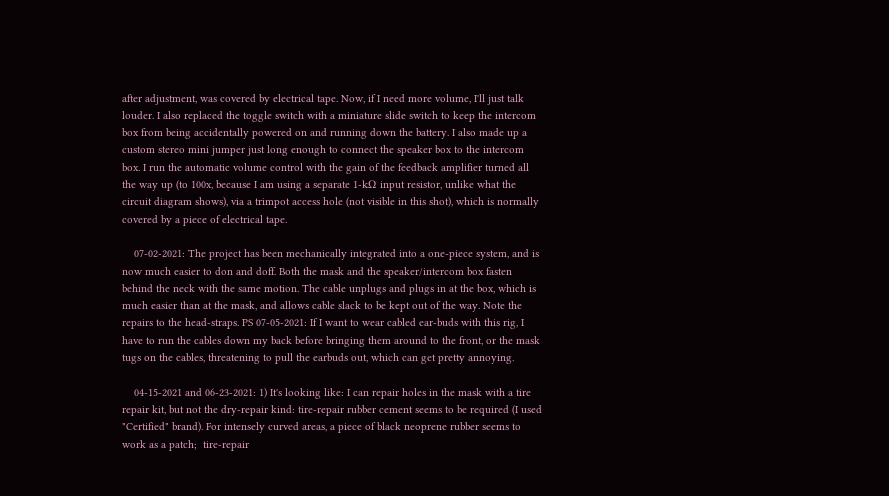after adjustment, was covered by electrical tape. Now, if I need more volume, I'll just talk louder. I also replaced the toggle switch with a miniature slide switch to keep the intercom box from being accidentally powered on and running down the battery. I also made up a custom stereo mini jumper just long enough to connect the speaker box to the intercom box. I run the automatic volume control with the gain of the feedback amplifier turned all the way up (to 100x, because I am using a separate 1-kΩ input resistor, unlike what the circuit diagram shows), via a trimpot access hole (not visible in this shot), which is normally covered by a piece of electrical tape.

    07-02-2021: The project has been mechanically integrated into a one-piece system, and is now much easier to don and doff. Both the mask and the speaker/intercom box fasten behind the neck with the same motion. The cable unplugs and plugs in at the box, which is much easier than at the mask, and allows cable slack to be kept out of the way. Note the repairs to the head-straps. PS 07-05-2021: If I want to wear cabled ear-buds with this rig, I have to run the cables down my back before bringing them around to the front, or the mask tugs on the cables, threatening to pull the earbuds out, which can get pretty annoying.

    04-15-2021 and 06-23-2021: 1) It's looking like: I can repair holes in the mask with a tire repair kit, but not the dry-repair kind: tire-repair rubber cement seems to be required (I used "Certified" brand). For intensely curved areas, a piece of black neoprene rubber seems to work as a patch;  tire-repair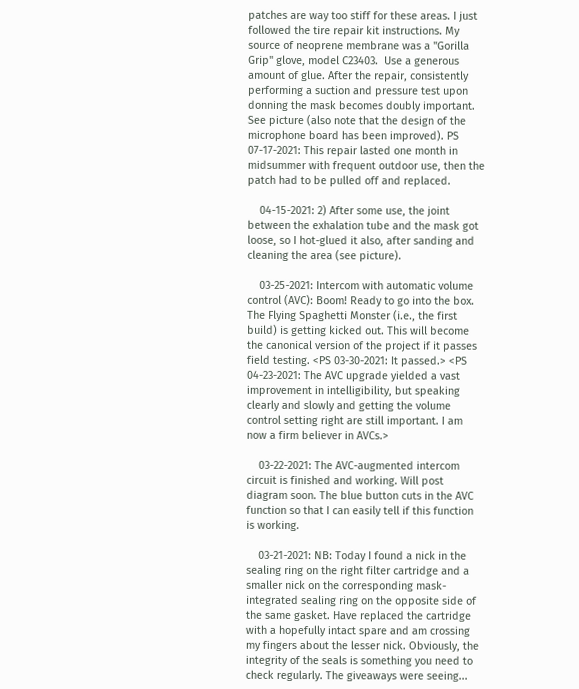patches are way too stiff for these areas. I just followed the tire repair kit instructions. My source of neoprene membrane was a "Gorilla Grip" glove, model C23403.  Use a generous amount of glue. After the repair, consistently performing a suction and pressure test upon donning the mask becomes doubly important. See picture (also note that the design of the microphone board has been improved). PS 07-17-2021: This repair lasted one month in midsummer with frequent outdoor use, then the patch had to be pulled off and replaced.

    04-15-2021: 2) After some use, the joint between the exhalation tube and the mask got loose, so I hot-glued it also, after sanding and cleaning the area (see picture).

    03-25-2021: Intercom with automatic volume control (AVC): Boom! Ready to go into the box. The Flying Spaghetti Monster (i.e., the first build) is getting kicked out. This will become the canonical version of the project if it passes field testing. <PS 03-30-2021: It passed.> <PS 04-23-2021: The AVC upgrade yielded a vast improvement in intelligibility, but speaking clearly and slowly and getting the volume control setting right are still important. I am now a firm believer in AVCs.>

    03-22-2021: The AVC-augmented intercom circuit is finished and working. Will post diagram soon. The blue button cuts in the AVC function so that I can easily tell if this function is working.

    03-21-2021: NB: Today I found a nick in the sealing ring on the right filter cartridge and a smaller nick on the corresponding mask-integrated sealing ring on the opposite side of the same gasket. Have replaced the cartridge with a hopefully intact spare and am crossing my fingers about the lesser nick. Obviously, the integrity of the seals is something you need to check regularly. The giveaways were seeing...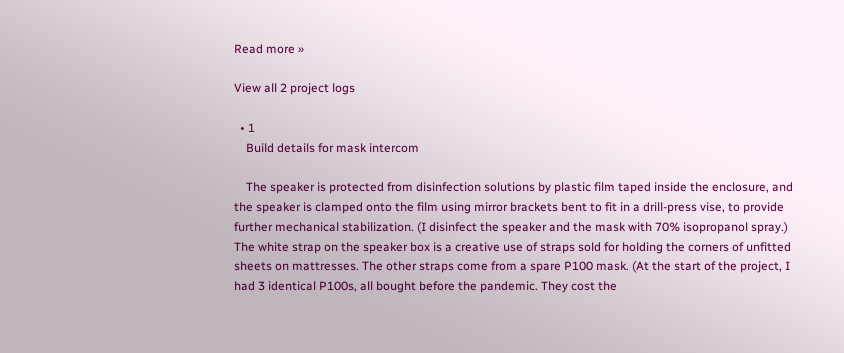Read more »

View all 2 project logs

  • 1
    Build details for mask intercom

    The speaker is protected from disinfection solutions by plastic film taped inside the enclosure, and the speaker is clamped onto the film using mirror brackets bent to fit in a drill-press vise, to provide further mechanical stabilization. (I disinfect the speaker and the mask with 70% isopropanol spray.) The white strap on the speaker box is a creative use of straps sold for holding the corners of unfitted sheets on mattresses. The other straps come from a spare P100 mask. (At the start of the project, I had 3 identical P100s, all bought before the pandemic. They cost the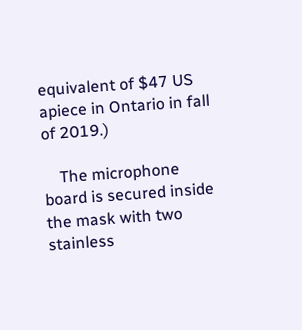equivalent of $47 US apiece in Ontario in fall of 2019.)

    The microphone board is secured inside the mask with two stainless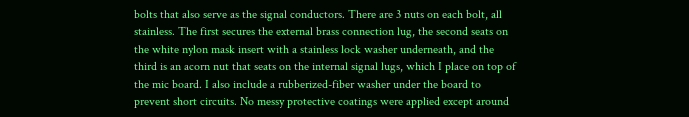bolts that also serve as the signal conductors. There are 3 nuts on each bolt, all stainless. The first secures the external brass connection lug, the second seats on the white nylon mask insert with a stainless lock washer underneath, and the third is an acorn nut that seats on the internal signal lugs, which I place on top of the mic board. I also include a rubberized-fiber washer under the board to prevent short circuits. No messy protective coatings were applied except around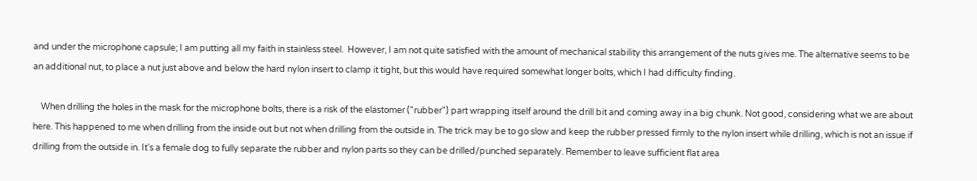and under the microphone capsule; I am putting all my faith in stainless steel.  However, I am not quite satisfied with the amount of mechanical stability this arrangement of the nuts gives me. The alternative seems to be an additional nut, to place a nut just above and below the hard nylon insert to clamp it tight, but this would have required somewhat longer bolts, which I had difficulty finding.

    When drilling the holes in the mask for the microphone bolts, there is a risk of the elastomer ("rubber") part wrapping itself around the drill bit and coming away in a big chunk. Not good, considering what we are about here. This happened to me when drilling from the inside out but not when drilling from the outside in. The trick may be to go slow and keep the rubber pressed firmly to the nylon insert while drilling, which is not an issue if drilling from the outside in. It's a female dog to fully separate the rubber and nylon parts so they can be drilled/punched separately. Remember to leave sufficient flat area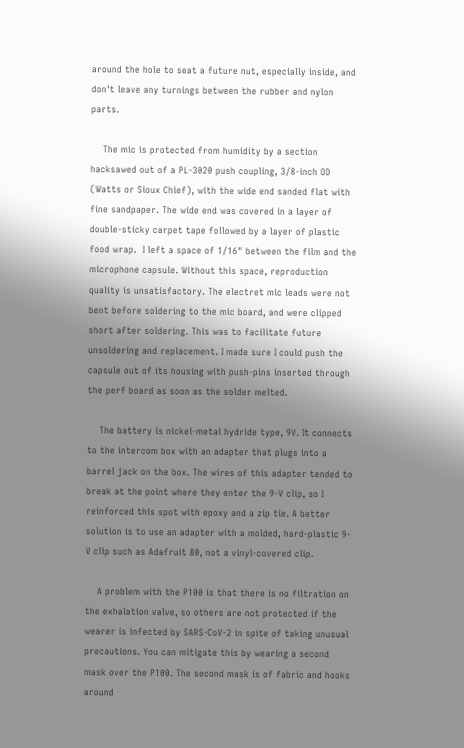around the hole to seat a future nut, especially inside, and don't leave any turnings between the rubber and nylon parts.

    The mic is protected from humidity by a section hacksawed out of a PL-3020 push coupling, 3/8-inch OD (Watts or Sioux Chief), with the wide end sanded flat with fine sandpaper. The wide end was covered in a layer of double-sticky carpet tape followed by a layer of plastic food wrap.  I left a space of 1/16" between the film and the microphone capsule. Without this space, reproduction quality is unsatisfactory. The electret mic leads were not bent before soldering to the mic board, and were clipped short after soldering. This was to facilitate future unsoldering and replacement. I made sure I could push the capsule out of its housing with push-pins inserted through the perf board as soon as the solder melted.

    The battery is nickel-metal hydride type, 9V. It connects to the intercom box with an adapter that plugs into a barrel jack on the box. The wires of this adapter tended to break at the point where they enter the 9-V clip, so I reinforced this spot with epoxy and a zip tie. A better solution is to use an adapter with a molded, hard-plastic 9-V clip such as Adafruit 80, not a vinyl-covered clip.

    A problem with the P100 is that there is no filtration on the exhalation valve, so others are not protected if the wearer is infected by SARS-CoV-2 in spite of taking unusual precautions. You can mitigate this by wearing a second mask over the P100. The second mask is of fabric and hooks around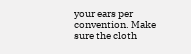your ears per convention. Make sure the cloth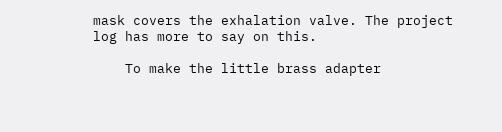mask covers the exhalation valve. The project log has more to say on this.

    To make the little brass adapter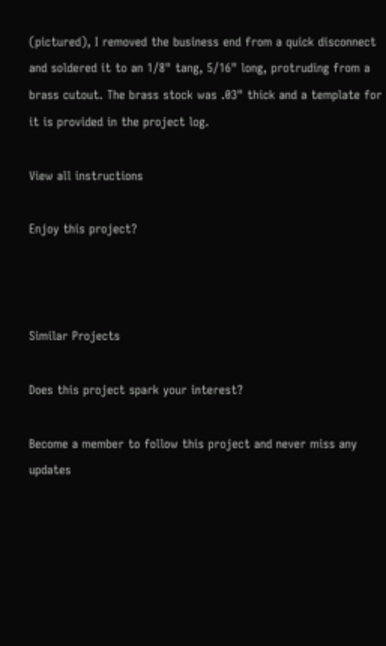(pictured), I removed the business end from a quick disconnect and soldered it to an 1/8" tang, 5/16" long, protruding from a brass cutout. The brass stock was .03" thick and a template for it is provided in the project log.

View all instructions

Enjoy this project?



Similar Projects

Does this project spark your interest?

Become a member to follow this project and never miss any updates